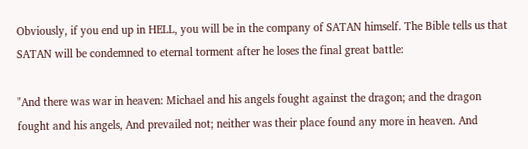Obviously, if you end up in HELL, you will be in the company of SATAN himself. The Bible tells us that SATAN will be condemned to eternal torment after he loses the final great battle:

"And there was war in heaven: Michael and his angels fought against the dragon; and the dragon fought and his angels, And prevailed not; neither was their place found any more in heaven. And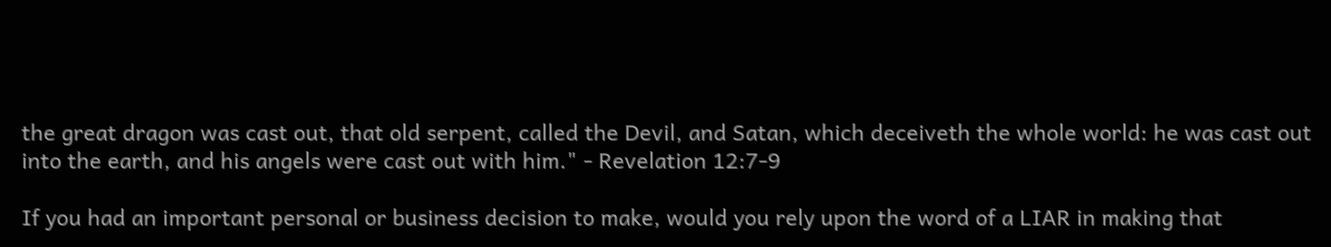the great dragon was cast out, that old serpent, called the Devil, and Satan, which deceiveth the whole world: he was cast out into the earth, and his angels were cast out with him." - Revelation 12:7-9

If you had an important personal or business decision to make, would you rely upon the word of a LIAR in making that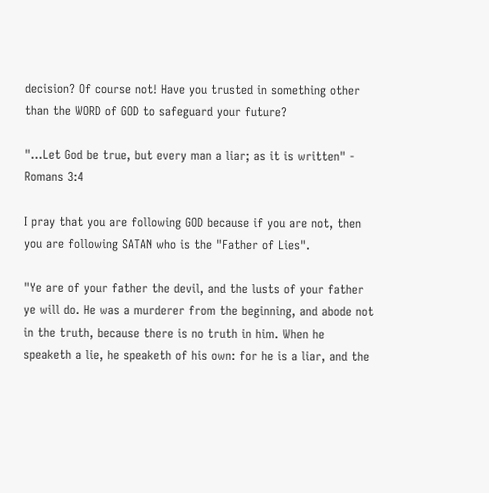decision? Of course not! Have you trusted in something other than the WORD of GOD to safeguard your future?

"...Let God be true, but every man a liar; as it is written" - Romans 3:4

I pray that you are following GOD because if you are not, then you are following SATAN who is the "Father of Lies".

"Ye are of your father the devil, and the lusts of your father ye will do. He was a murderer from the beginning, and abode not in the truth, because there is no truth in him. When he speaketh a lie, he speaketh of his own: for he is a liar, and the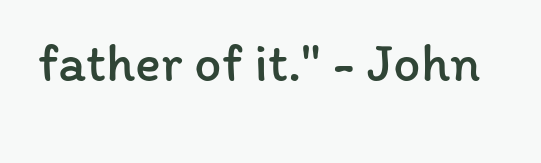father of it." - John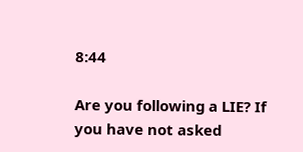8:44

Are you following a LIE? If you have not asked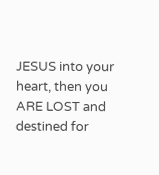JESUS into your heart, then you ARE LOST and destined for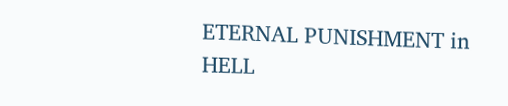ETERNAL PUNISHMENT in HELL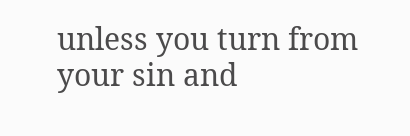unless you turn from your sin and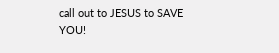call out to JESUS to SAVE YOU!